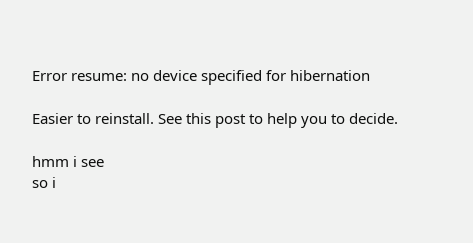Error resume: no device specified for hibernation

Easier to reinstall. See this post to help you to decide.

hmm i see
so i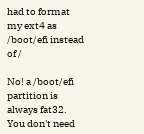had to format my ext4 as /boot/efi instead of /

No! a /boot/efi partition is always fat32.
You don't need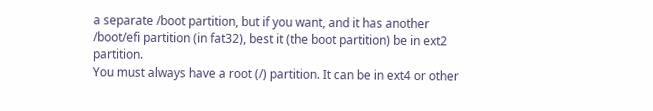a separate /boot partition, but if you want, and it has another /boot/efi partition (in fat32), best it (the boot partition) be in ext2 partition.
You must always have a root (/) partition. It can be in ext4 or other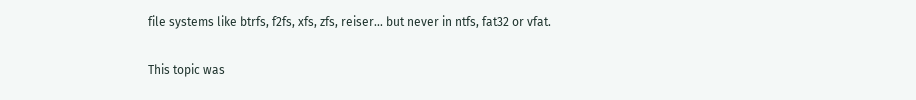file systems like btrfs, f2fs, xfs, zfs, reiser... but never in ntfs, fat32 or vfat.

This topic was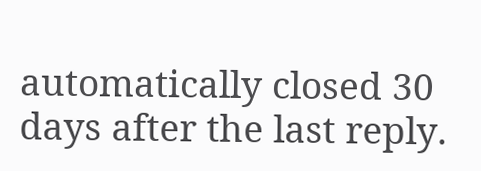automatically closed 30 days after the last reply.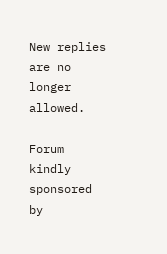New replies are no longer allowed.

Forum kindly sponsored by